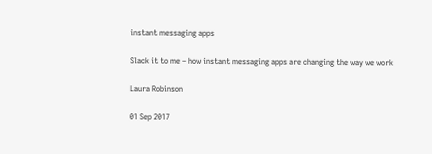instant messaging apps

Slack it to me – how instant messaging apps are changing the way we work

Laura Robinson

01 Sep 2017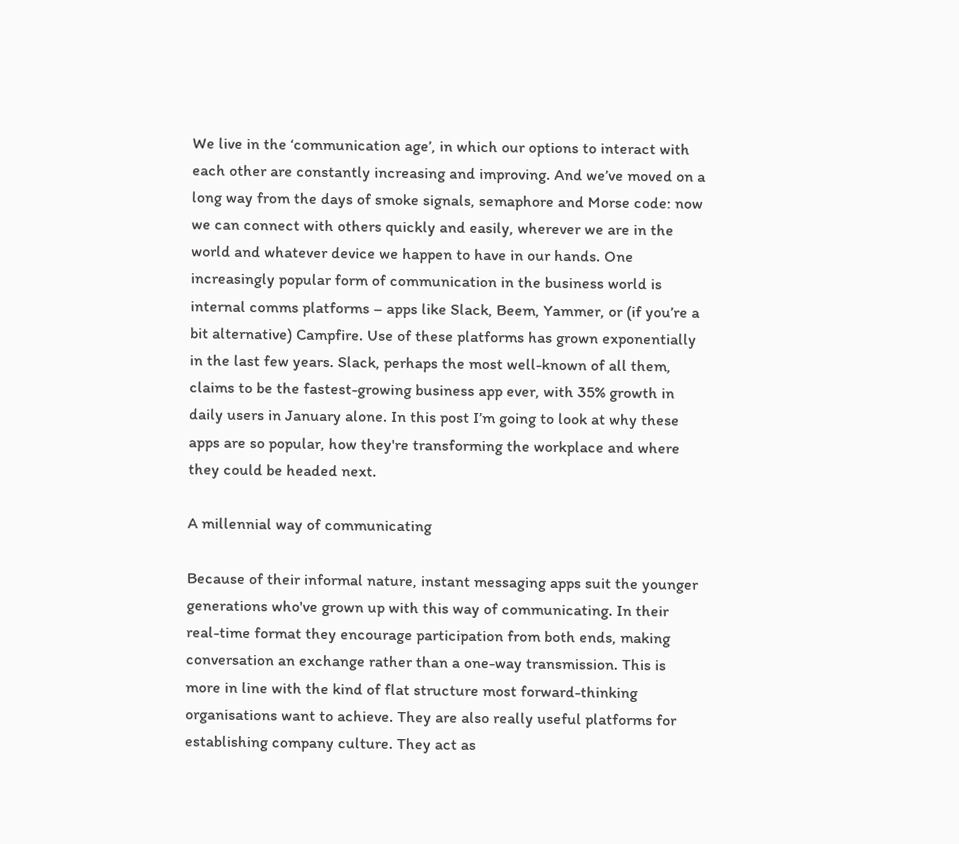We live in the ‘communication age’, in which our options to interact with each other are constantly increasing and improving. And we’ve moved on a long way from the days of smoke signals, semaphore and Morse code: now we can connect with others quickly and easily, wherever we are in the world and whatever device we happen to have in our hands. One increasingly popular form of communication in the business world is internal comms platforms – apps like Slack, Beem, Yammer, or (if you’re a bit alternative) Campfire. Use of these platforms has grown exponentially in the last few years. Slack, perhaps the most well-known of all them, claims to be the fastest-growing business app ever, with 35% growth in daily users in January alone. In this post I’m going to look at why these apps are so popular, how they're transforming the workplace and where they could be headed next.

A millennial way of communicating

Because of their informal nature, instant messaging apps suit the younger generations who've grown up with this way of communicating. In their real-time format they encourage participation from both ends, making conversation an exchange rather than a one-way transmission. This is more in line with the kind of flat structure most forward-thinking organisations want to achieve. They are also really useful platforms for establishing company culture. They act as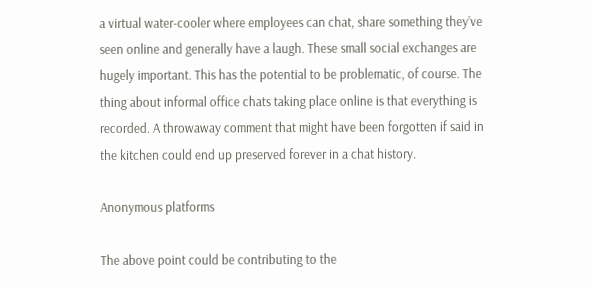a virtual water-cooler where employees can chat, share something they’ve seen online and generally have a laugh. These small social exchanges are hugely important. This has the potential to be problematic, of course. The thing about informal office chats taking place online is that everything is recorded. A throwaway comment that might have been forgotten if said in the kitchen could end up preserved forever in a chat history.

Anonymous platforms

The above point could be contributing to the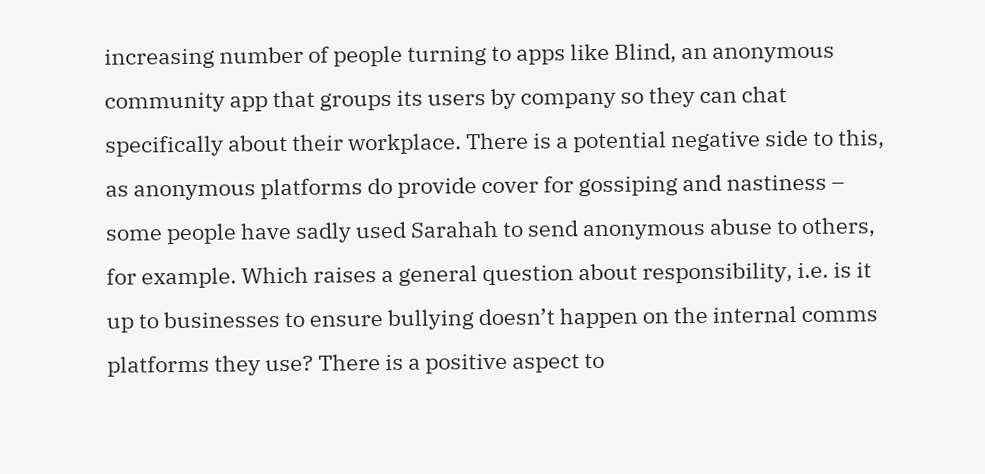increasing number of people turning to apps like Blind, an anonymous community app that groups its users by company so they can chat specifically about their workplace. There is a potential negative side to this, as anonymous platforms do provide cover for gossiping and nastiness – some people have sadly used Sarahah to send anonymous abuse to others, for example. Which raises a general question about responsibility, i.e. is it up to businesses to ensure bullying doesn’t happen on the internal comms platforms they use? There is a positive aspect to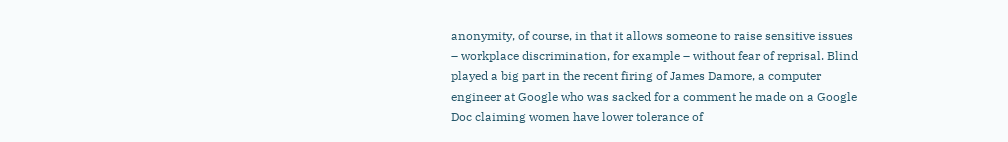anonymity, of course, in that it allows someone to raise sensitive issues – workplace discrimination, for example – without fear of reprisal. Blind played a big part in the recent firing of James Damore, a computer engineer at Google who was sacked for a comment he made on a Google Doc claiming women have lower tolerance of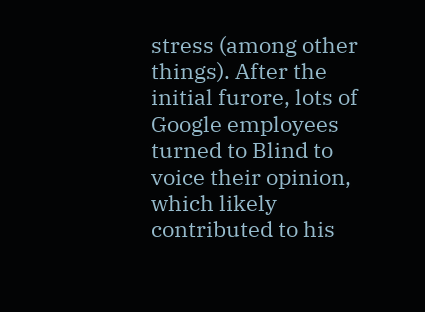stress (among other things). After the initial furore, lots of Google employees turned to Blind to voice their opinion, which likely contributed to his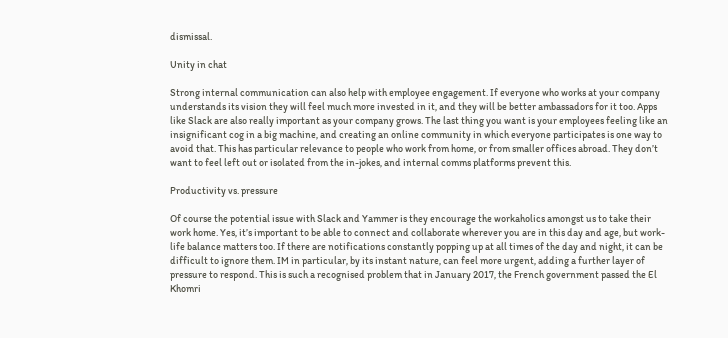dismissal.

Unity in chat

Strong internal communication can also help with employee engagement. If everyone who works at your company understands its vision they will feel much more invested in it, and they will be better ambassadors for it too. Apps like Slack are also really important as your company grows. The last thing you want is your employees feeling like an insignificant cog in a big machine, and creating an online community in which everyone participates is one way to avoid that. This has particular relevance to people who work from home, or from smaller offices abroad. They don’t want to feel left out or isolated from the in-jokes, and internal comms platforms prevent this.

Productivity vs. pressure

Of course the potential issue with Slack and Yammer is they encourage the workaholics amongst us to take their work home. Yes, it’s important to be able to connect and collaborate wherever you are in this day and age, but work-life balance matters too. If there are notifications constantly popping up at all times of the day and night, it can be difficult to ignore them. IM in particular, by its instant nature, can feel more urgent, adding a further layer of pressure to respond. This is such a recognised problem that in January 2017, the French government passed the El Khomri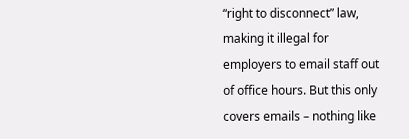“right to disconnect” law, making it illegal for employers to email staff out of office hours. But this only covers emails – nothing like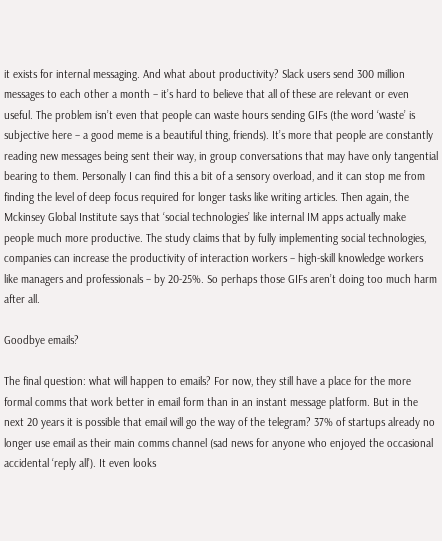it exists for internal messaging. And what about productivity? Slack users send 300 million messages to each other a month – it’s hard to believe that all of these are relevant or even useful. The problem isn’t even that people can waste hours sending GIFs (the word ‘waste’ is subjective here – a good meme is a beautiful thing, friends). It’s more that people are constantly reading new messages being sent their way, in group conversations that may have only tangential bearing to them. Personally I can find this a bit of a sensory overload, and it can stop me from finding the level of deep focus required for longer tasks like writing articles. Then again, the Mckinsey Global Institute says that ‘social technologies’ like internal IM apps actually make people much more productive. The study claims that by fully implementing social technologies, companies can increase the productivity of interaction workers – high-skill knowledge workers like managers and professionals – by 20-25%. So perhaps those GIFs aren’t doing too much harm after all.

Goodbye emails?

The final question: what will happen to emails? For now, they still have a place for the more formal comms that work better in email form than in an instant message platform. But in the next 20 years it is possible that email will go the way of the telegram? 37% of startups already no longer use email as their main comms channel (sad news for anyone who enjoyed the occasional accidental ‘reply all’). It even looks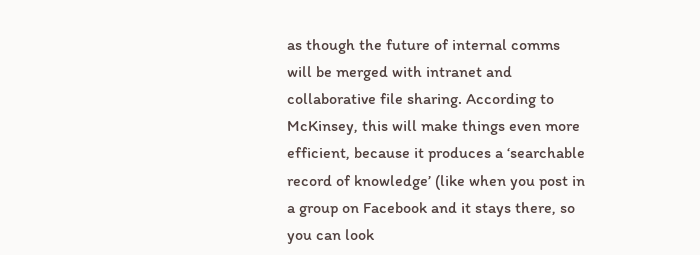as though the future of internal comms will be merged with intranet and collaborative file sharing. According to McKinsey, this will make things even more efficient, because it produces a ‘searchable record of knowledge’ (like when you post in a group on Facebook and it stays there, so you can look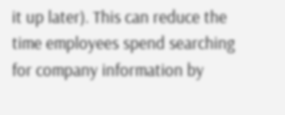it up later). This can reduce the time employees spend searching for company information by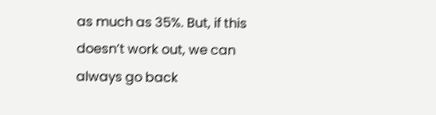as much as 35%. But, if this doesn’t work out, we can always go back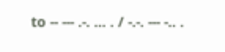to -- --- .-. ... . / -.-. --- -.. .